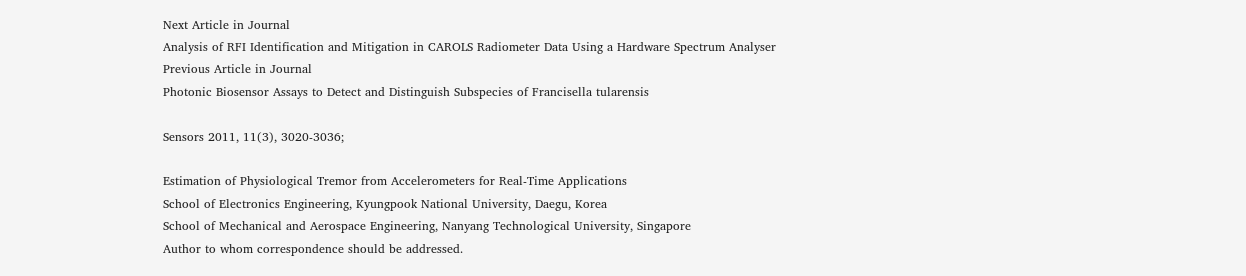Next Article in Journal
Analysis of RFI Identification and Mitigation in CAROLS Radiometer Data Using a Hardware Spectrum Analyser
Previous Article in Journal
Photonic Biosensor Assays to Detect and Distinguish Subspecies of Francisella tularensis

Sensors 2011, 11(3), 3020-3036;

Estimation of Physiological Tremor from Accelerometers for Real-Time Applications
School of Electronics Engineering, Kyungpook National University, Daegu, Korea
School of Mechanical and Aerospace Engineering, Nanyang Technological University, Singapore
Author to whom correspondence should be addressed.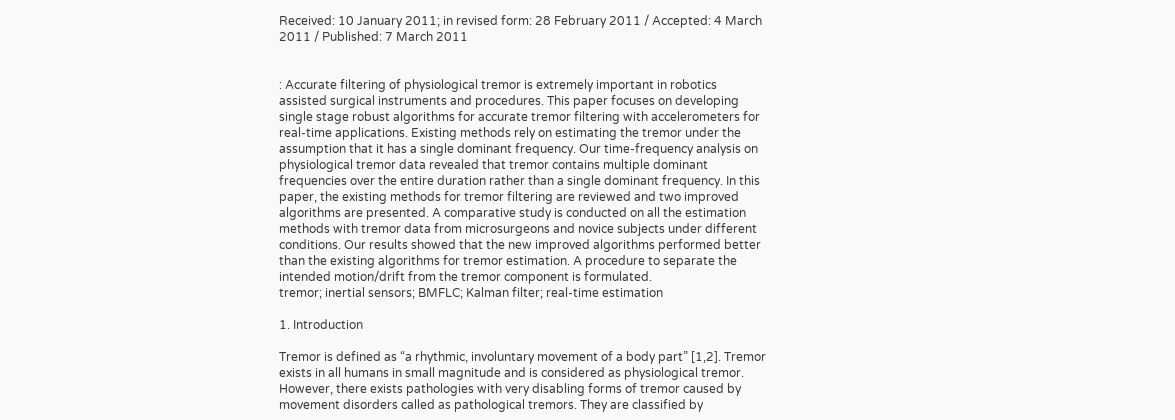Received: 10 January 2011; in revised form: 28 February 2011 / Accepted: 4 March 2011 / Published: 7 March 2011


: Accurate filtering of physiological tremor is extremely important in robotics assisted surgical instruments and procedures. This paper focuses on developing single stage robust algorithms for accurate tremor filtering with accelerometers for real-time applications. Existing methods rely on estimating the tremor under the assumption that it has a single dominant frequency. Our time-frequency analysis on physiological tremor data revealed that tremor contains multiple dominant frequencies over the entire duration rather than a single dominant frequency. In this paper, the existing methods for tremor filtering are reviewed and two improved algorithms are presented. A comparative study is conducted on all the estimation methods with tremor data from microsurgeons and novice subjects under different conditions. Our results showed that the new improved algorithms performed better than the existing algorithms for tremor estimation. A procedure to separate the intended motion/drift from the tremor component is formulated.
tremor; inertial sensors; BMFLC; Kalman filter; real-time estimation

1. Introduction

Tremor is defined as “a rhythmic, involuntary movement of a body part” [1,2]. Tremor exists in all humans in small magnitude and is considered as physiological tremor. However, there exists pathologies with very disabling forms of tremor caused by movement disorders called as pathological tremors. They are classified by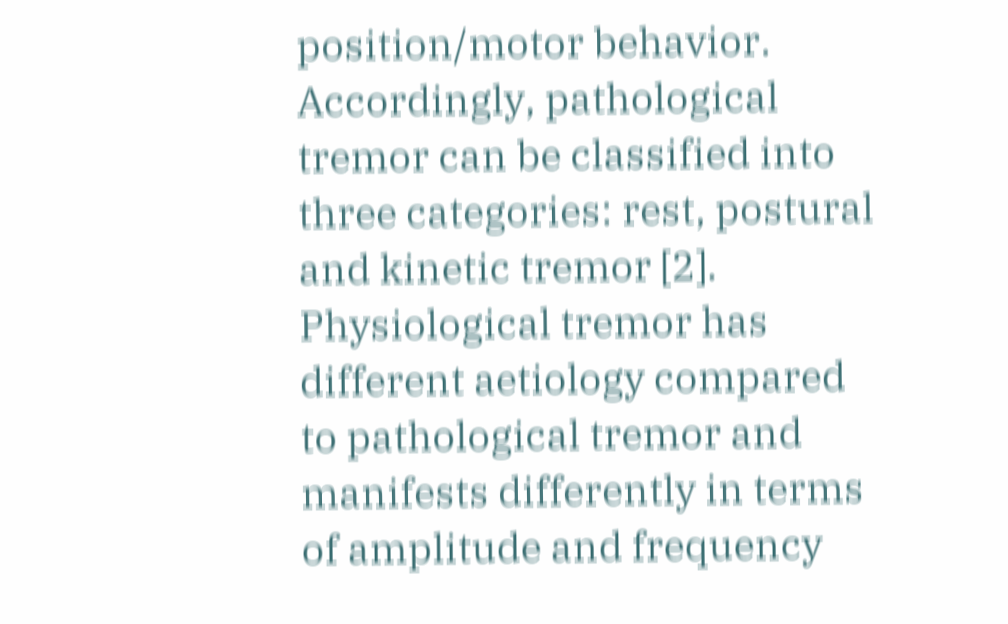position/motor behavior. Accordingly, pathological tremor can be classified into three categories: rest, postural and kinetic tremor [2]. Physiological tremor has different aetiology compared to pathological tremor and manifests differently in terms of amplitude and frequency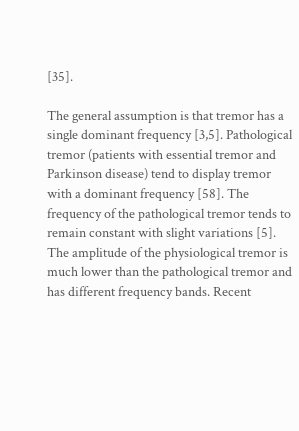[35].

The general assumption is that tremor has a single dominant frequency [3,5]. Pathological tremor (patients with essential tremor and Parkinson disease) tend to display tremor with a dominant frequency [58]. The frequency of the pathological tremor tends to remain constant with slight variations [5]. The amplitude of the physiological tremor is much lower than the pathological tremor and has different frequency bands. Recent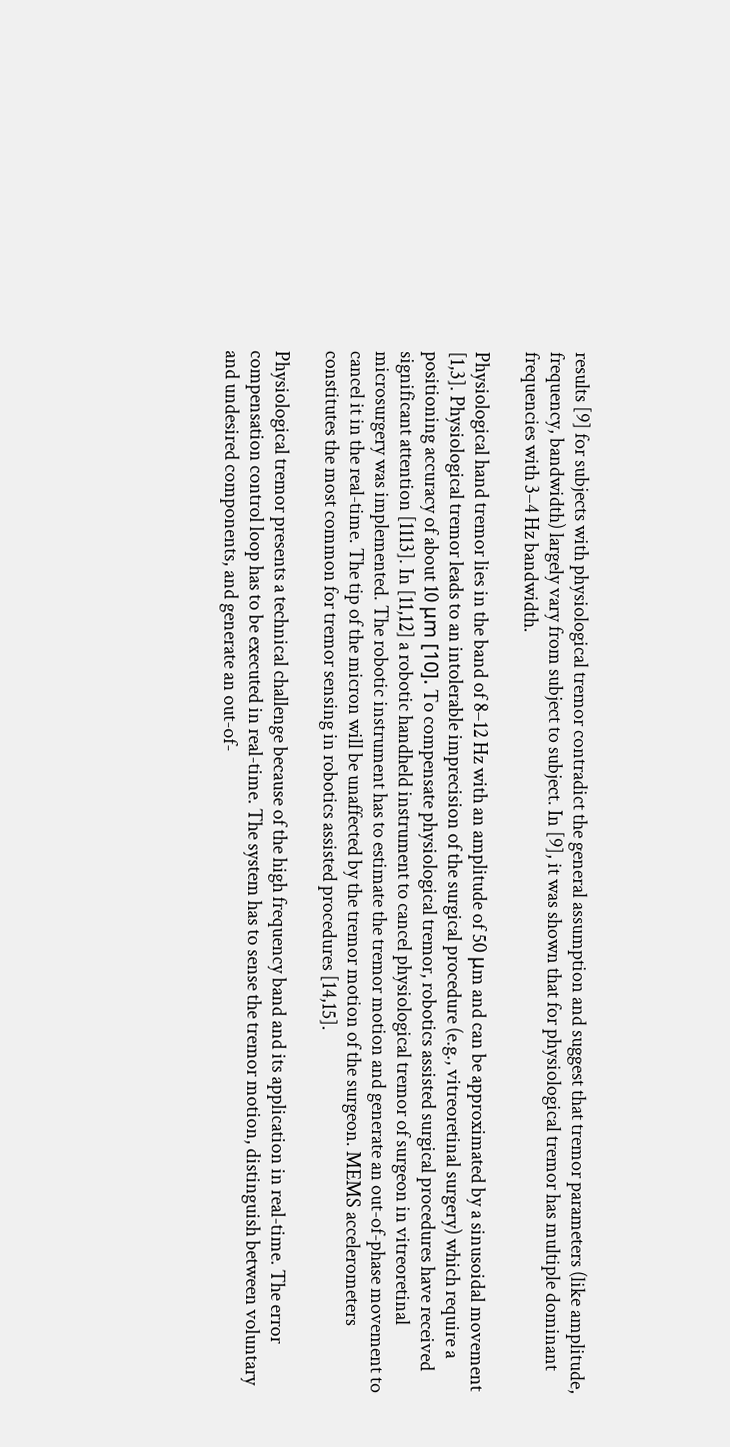results [9] for subjects with physiological tremor contradict the general assumption and suggest that tremor parameters (like amplitude, frequency, bandwidth) largely vary from subject to subject. In [9], it was shown that for physiological tremor has multiple dominant frequencies with 3–4 Hz bandwidth.

Physiological hand tremor lies in the band of 8–12 Hz with an amplitude of 50 μm and can be approximated by a sinusoidal movement [1,3]. Physiological tremor leads to an intolerable imprecision of the surgical procedure (e.g., vitreoretinal surgery) which require a positioning accuracy of about 10 μm [10]. To compensate physiological tremor, robotics assisted surgical procedures have received significant attention [1113]. In [11,12] a robotic handheld instrument to cancel physiological tremor of surgeon in vitreoretinal microsurgery was implemented. The robotic instrument has to estimate the tremor motion and generate an out-of-phase movement to cancel it in the real-time. The tip of the micron will be unaffected by the tremor motion of the surgeon. MEMS accelerometers constitutes the most common for tremor sensing in robotics assisted procedures [14,15].

Physiological tremor presents a technical challenge because of the high frequency band and its application in real-time. The error compensation control loop has to be executed in real-time. The system has to sense the tremor motion, distinguish between voluntary and undesired components, and generate an out-of-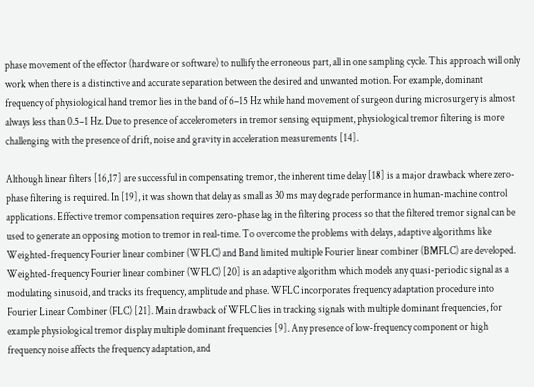phase movement of the effector (hardware or software) to nullify the erroneous part, all in one sampling cycle. This approach will only work when there is a distinctive and accurate separation between the desired and unwanted motion. For example, dominant frequency of physiological hand tremor lies in the band of 6–15 Hz while hand movement of surgeon during microsurgery is almost always less than 0.5–1 Hz. Due to presence of accelerometers in tremor sensing equipment, physiological tremor filtering is more challenging with the presence of drift, noise and gravity in acceleration measurements [14].

Although linear filters [16,17] are successful in compensating tremor, the inherent time delay [18] is a major drawback where zero-phase filtering is required. In [19], it was shown that delay as small as 30 ms may degrade performance in human-machine control applications. Effective tremor compensation requires zero-phase lag in the filtering process so that the filtered tremor signal can be used to generate an opposing motion to tremor in real-time. To overcome the problems with delays, adaptive algorithms like Weighted-frequency Fourier linear combiner (WFLC) and Band limited multiple Fourier linear combiner (BMFLC) are developed. Weighted-frequency Fourier linear combiner (WFLC) [20] is an adaptive algorithm which models any quasi-periodic signal as a modulating sinusoid, and tracks its frequency, amplitude and phase. WFLC incorporates frequency adaptation procedure into Fourier Linear Combiner (FLC) [21]. Main drawback of WFLC lies in tracking signals with multiple dominant frequencies, for example physiological tremor display multiple dominant frequencies [9]. Any presence of low-frequency component or high frequency noise affects the frequency adaptation, and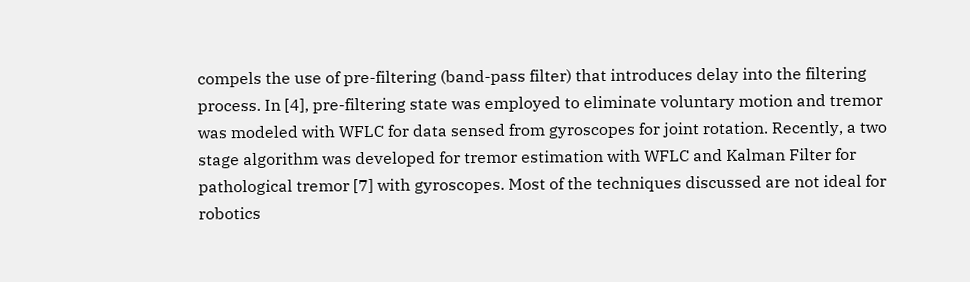compels the use of pre-filtering (band-pass filter) that introduces delay into the filtering process. In [4], pre-filtering state was employed to eliminate voluntary motion and tremor was modeled with WFLC for data sensed from gyroscopes for joint rotation. Recently, a two stage algorithm was developed for tremor estimation with WFLC and Kalman Filter for pathological tremor [7] with gyroscopes. Most of the techniques discussed are not ideal for robotics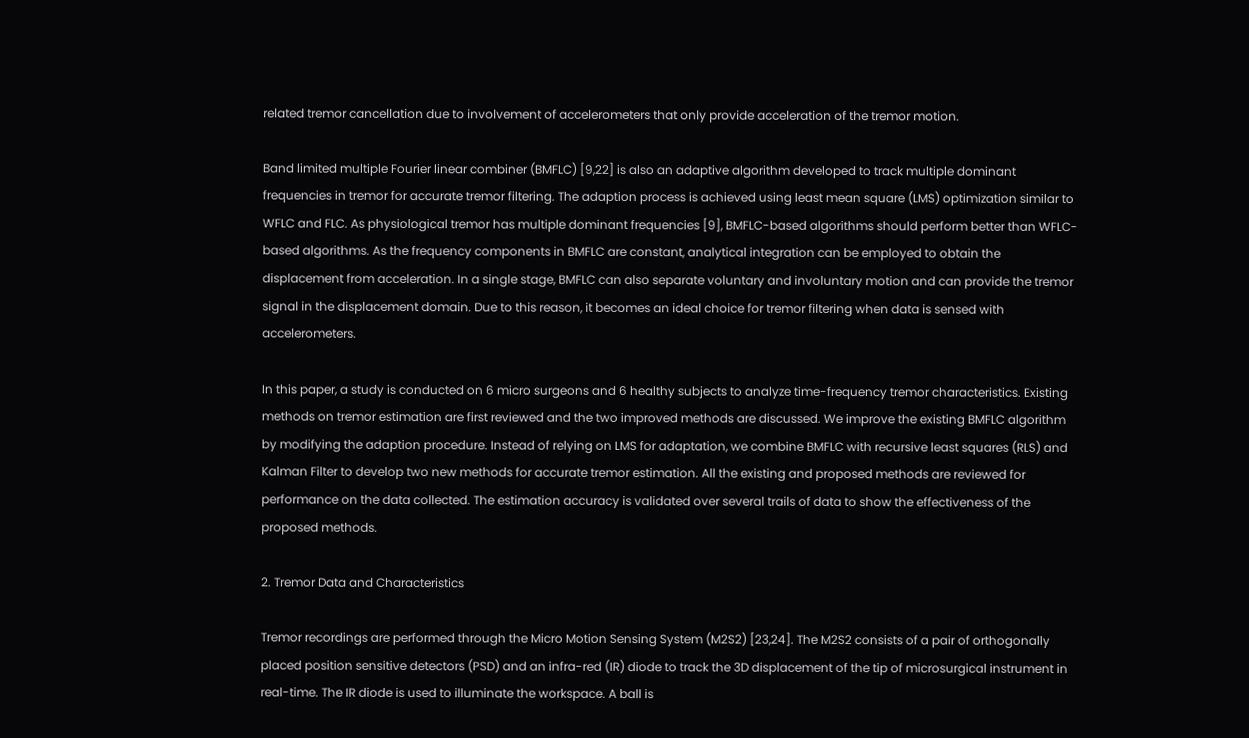related tremor cancellation due to involvement of accelerometers that only provide acceleration of the tremor motion.

Band limited multiple Fourier linear combiner (BMFLC) [9,22] is also an adaptive algorithm developed to track multiple dominant frequencies in tremor for accurate tremor filtering. The adaption process is achieved using least mean square (LMS) optimization similar to WFLC and FLC. As physiological tremor has multiple dominant frequencies [9], BMFLC-based algorithms should perform better than WFLC-based algorithms. As the frequency components in BMFLC are constant, analytical integration can be employed to obtain the displacement from acceleration. In a single stage, BMFLC can also separate voluntary and involuntary motion and can provide the tremor signal in the displacement domain. Due to this reason, it becomes an ideal choice for tremor filtering when data is sensed with accelerometers.

In this paper, a study is conducted on 6 micro surgeons and 6 healthy subjects to analyze time-frequency tremor characteristics. Existing methods on tremor estimation are first reviewed and the two improved methods are discussed. We improve the existing BMFLC algorithm by modifying the adaption procedure. Instead of relying on LMS for adaptation, we combine BMFLC with recursive least squares (RLS) and Kalman Filter to develop two new methods for accurate tremor estimation. All the existing and proposed methods are reviewed for performance on the data collected. The estimation accuracy is validated over several trails of data to show the effectiveness of the proposed methods.

2. Tremor Data and Characteristics

Tremor recordings are performed through the Micro Motion Sensing System (M2S2) [23,24]. The M2S2 consists of a pair of orthogonally placed position sensitive detectors (PSD) and an infra-red (IR) diode to track the 3D displacement of the tip of microsurgical instrument in real-time. The IR diode is used to illuminate the workspace. A ball is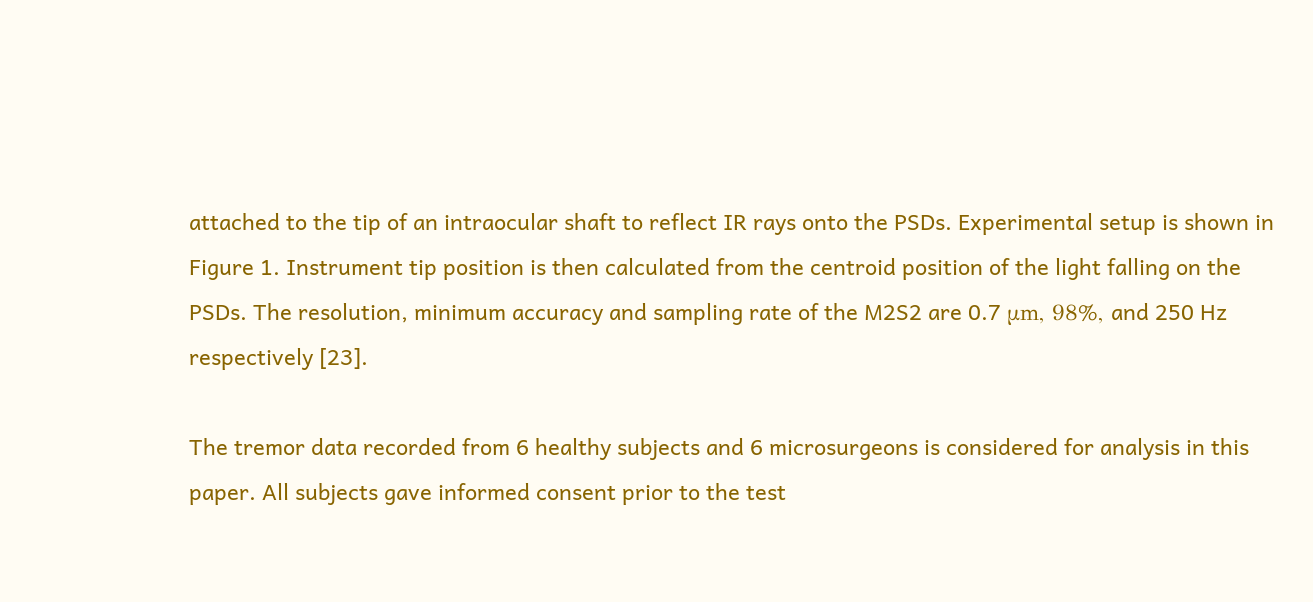attached to the tip of an intraocular shaft to reflect IR rays onto the PSDs. Experimental setup is shown in Figure 1. Instrument tip position is then calculated from the centroid position of the light falling on the PSDs. The resolution, minimum accuracy and sampling rate of the M2S2 are 0.7 μm, 98%, and 250 Hz respectively [23].

The tremor data recorded from 6 healthy subjects and 6 microsurgeons is considered for analysis in this paper. All subjects gave informed consent prior to the test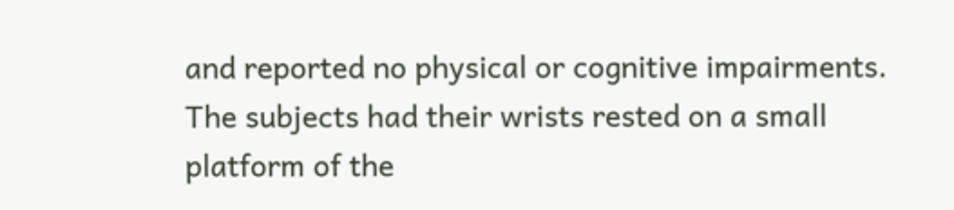and reported no physical or cognitive impairments. The subjects had their wrists rested on a small platform of the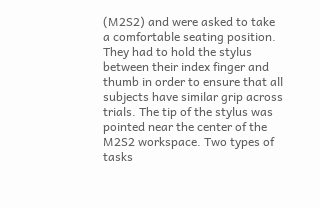(M2S2) and were asked to take a comfortable seating position. They had to hold the stylus between their index finger and thumb in order to ensure that all subjects have similar grip across trials. The tip of the stylus was pointed near the center of the M2S2 workspace. Two types of tasks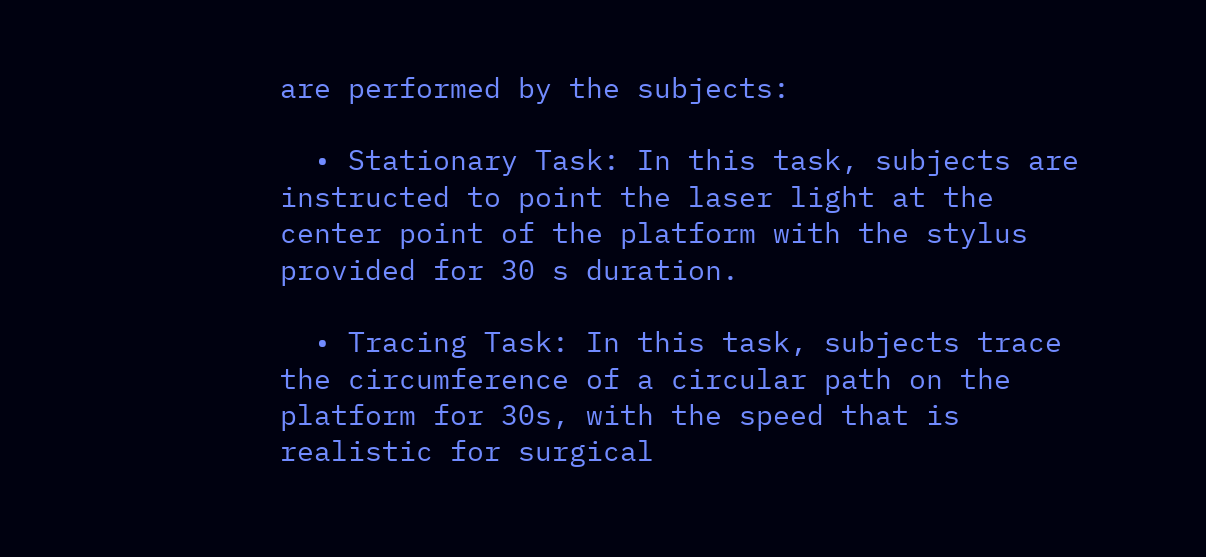are performed by the subjects:

  • Stationary Task: In this task, subjects are instructed to point the laser light at the center point of the platform with the stylus provided for 30 s duration.

  • Tracing Task: In this task, subjects trace the circumference of a circular path on the platform for 30s, with the speed that is realistic for surgical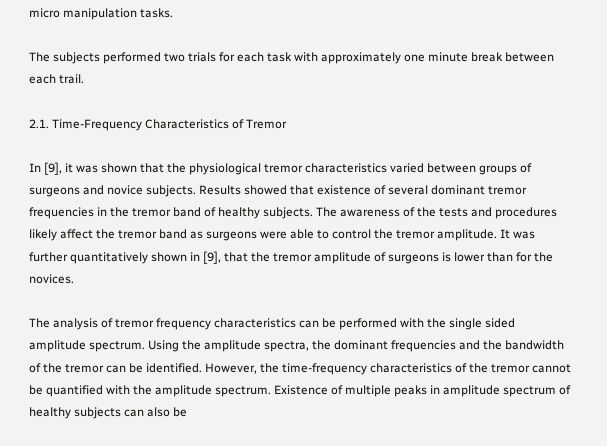micro manipulation tasks.

The subjects performed two trials for each task with approximately one minute break between each trail.

2.1. Time-Frequency Characteristics of Tremor

In [9], it was shown that the physiological tremor characteristics varied between groups of surgeons and novice subjects. Results showed that existence of several dominant tremor frequencies in the tremor band of healthy subjects. The awareness of the tests and procedures likely affect the tremor band as surgeons were able to control the tremor amplitude. It was further quantitatively shown in [9], that the tremor amplitude of surgeons is lower than for the novices.

The analysis of tremor frequency characteristics can be performed with the single sided amplitude spectrum. Using the amplitude spectra, the dominant frequencies and the bandwidth of the tremor can be identified. However, the time-frequency characteristics of the tremor cannot be quantified with the amplitude spectrum. Existence of multiple peaks in amplitude spectrum of healthy subjects can also be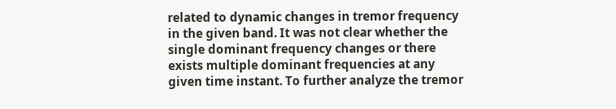related to dynamic changes in tremor frequency in the given band. It was not clear whether the single dominant frequency changes or there exists multiple dominant frequencies at any given time instant. To further analyze the tremor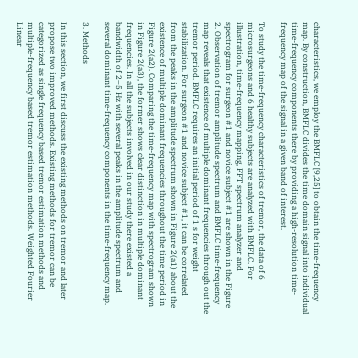characteristics, we employ the BMFLC [9,25] to obtain the time-frequency map. By construction, BMFLC divides the time domain signal into individual time-frequency components there by providing a high-resolution time-frequency map of the signal in a given band of interest.

To study the time-frequency characteristics of tremor, the data of 6 microsurgeons and 6 healthy subjects are analyzed with BMFLC. For illustration, time-frequency mapping, FFT spectrum analyzer and spectrogram for surgeon #1 and novice subject #1 are shown in the Figure 2. Observation of tremor amplitude spectrum and BMFLC time-frequency map reveals that existence of multiple dominant frequencies through out the tremor period. BMFLC requires an initial period of 1 s for weight stabilization. For surgeon #1 and novice subject #1, it can be correlated from the peaks in the amplitude spectrum shown in Figure 2(a1) about the existence of multiple dominant frequencies throughout the time period in Figure 2(a2). Comparing the time-frequency map with spectrogram shown in Figure 2(a3), the former shows clear distinction in multiple dominant frequencies. In all the subjects involved in our study there existed a bandwidth of 2–5 Hz with several peaks in the amplitude spectrum and several dominant time-frequency components in the time-frequency map.

3. Methods

In this section, we first discuss the existing methods on tremor and later propose two improved methods. Existing methods for tremor can be categorized as single frequency based tremor estimation methods and multiple-frequency based tremor estimation methods. Weighted Fourier Linear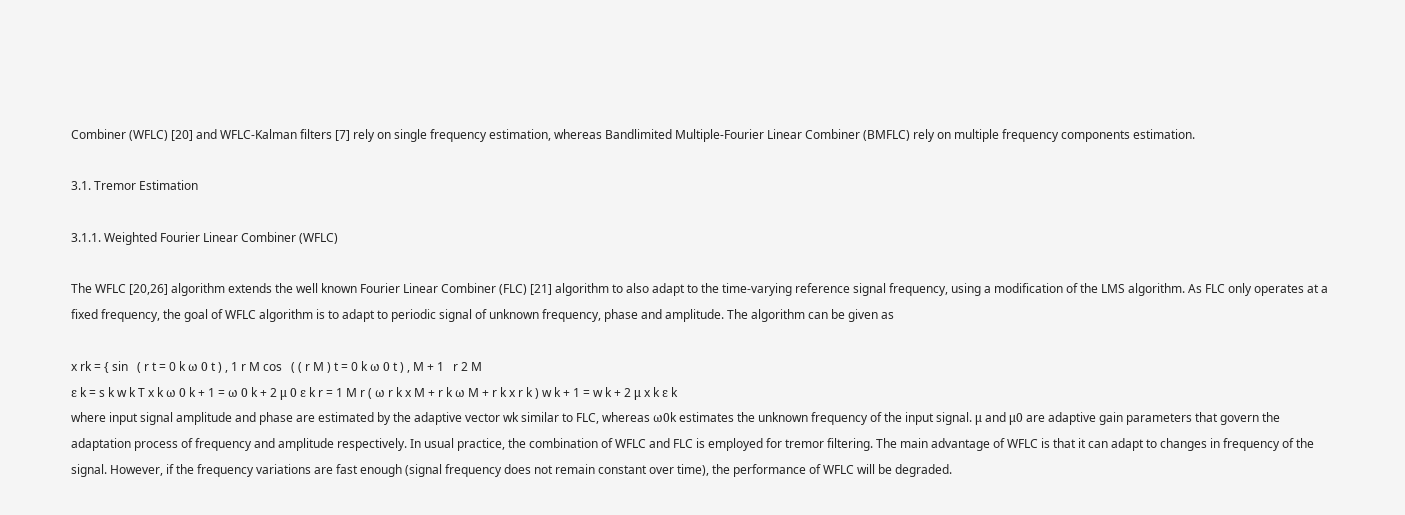Combiner (WFLC) [20] and WFLC-Kalman filters [7] rely on single frequency estimation, whereas Bandlimited Multiple-Fourier Linear Combiner (BMFLC) rely on multiple frequency components estimation.

3.1. Tremor Estimation

3.1.1. Weighted Fourier Linear Combiner (WFLC)

The WFLC [20,26] algorithm extends the well known Fourier Linear Combiner (FLC) [21] algorithm to also adapt to the time-varying reference signal frequency, using a modification of the LMS algorithm. As FLC only operates at a fixed frequency, the goal of WFLC algorithm is to adapt to periodic signal of unknown frequency, phase and amplitude. The algorithm can be given as

x rk = { sin   ( r t = 0 k ω 0 t ) , 1 r M cos   ( ( r M ) t = 0 k ω 0 t ) , M + 1   r 2 M
ε k = s k w k T x k ω 0 k + 1 = ω 0 k + 2 μ 0 ε k r = 1 M r ( ω r k x M + r k ω M + r k x r k ) w k + 1 = w k + 2 μ x k ε k
where input signal amplitude and phase are estimated by the adaptive vector wk similar to FLC, whereas ω0k estimates the unknown frequency of the input signal. μ and μ0 are adaptive gain parameters that govern the adaptation process of frequency and amplitude respectively. In usual practice, the combination of WFLC and FLC is employed for tremor filtering. The main advantage of WFLC is that it can adapt to changes in frequency of the signal. However, if the frequency variations are fast enough (signal frequency does not remain constant over time), the performance of WFLC will be degraded.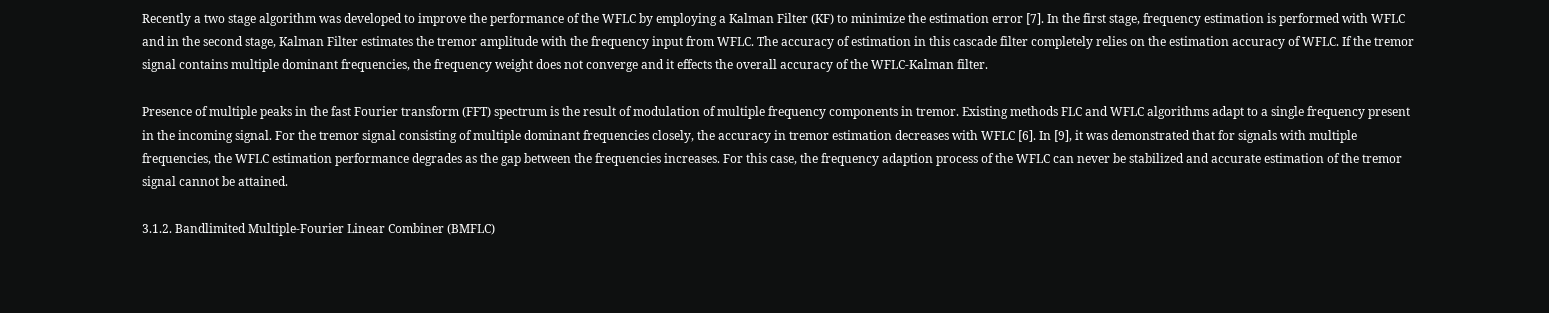Recently a two stage algorithm was developed to improve the performance of the WFLC by employing a Kalman Filter (KF) to minimize the estimation error [7]. In the first stage, frequency estimation is performed with WFLC and in the second stage, Kalman Filter estimates the tremor amplitude with the frequency input from WFLC. The accuracy of estimation in this cascade filter completely relies on the estimation accuracy of WFLC. If the tremor signal contains multiple dominant frequencies, the frequency weight does not converge and it effects the overall accuracy of the WFLC-Kalman filter.

Presence of multiple peaks in the fast Fourier transform (FFT) spectrum is the result of modulation of multiple frequency components in tremor. Existing methods FLC and WFLC algorithms adapt to a single frequency present in the incoming signal. For the tremor signal consisting of multiple dominant frequencies closely, the accuracy in tremor estimation decreases with WFLC [6]. In [9], it was demonstrated that for signals with multiple frequencies, the WFLC estimation performance degrades as the gap between the frequencies increases. For this case, the frequency adaption process of the WFLC can never be stabilized and accurate estimation of the tremor signal cannot be attained.

3.1.2. Bandlimited Multiple-Fourier Linear Combiner (BMFLC)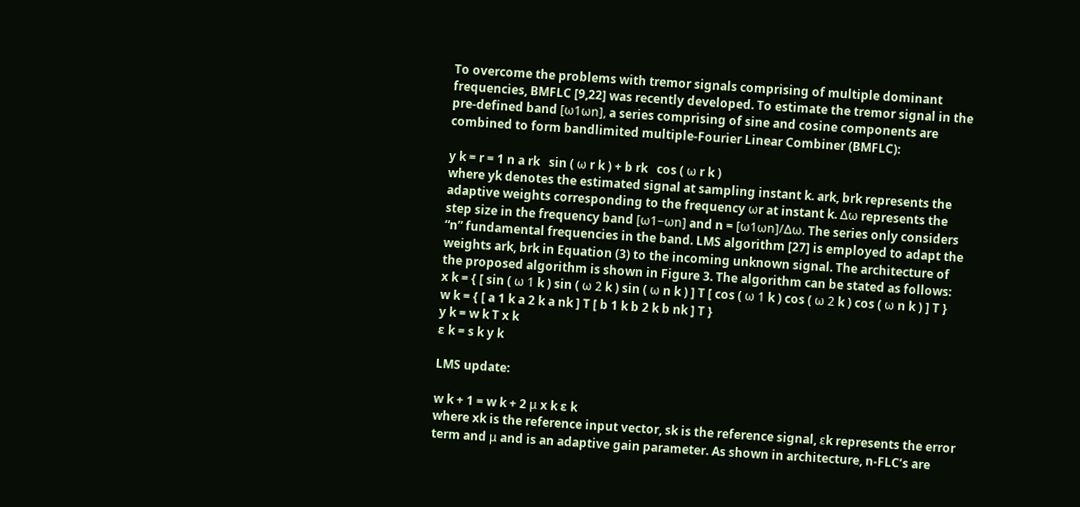To overcome the problems with tremor signals comprising of multiple dominant frequencies, BMFLC [9,22] was recently developed. To estimate the tremor signal in the pre-defined band [ω1ωn], a series comprising of sine and cosine components are combined to form bandlimited multiple-Fourier Linear Combiner (BMFLC):

y k = r = 1 n a rk   sin ( ω r k ) + b rk   cos ( ω r k )
where yk denotes the estimated signal at sampling instant k. ark, brk represents the adaptive weights corresponding to the frequency ωr at instant k. Δω represents the step size in the frequency band [ω1−ωn] and n = [ω1ωn]/Δω. The series only considers “n” fundamental frequencies in the band. LMS algorithm [27] is employed to adapt the weights ark, brk in Equation (3) to the incoming unknown signal. The architecture of the proposed algorithm is shown in Figure 3. The algorithm can be stated as follows:
x k = { [ sin ( ω 1 k ) sin ( ω 2 k ) sin ( ω n k ) ] T [ cos ( ω 1 k ) cos ( ω 2 k ) cos ( ω n k ) ] T }
w k = { [ a 1 k a 2 k a nk ] T [ b 1 k b 2 k b nk ] T }
y k = w k T x k
ɛ k = s k y k

LMS update:

w k + 1 = w k + 2 μ x k ɛ k
where xk is the reference input vector, sk is the reference signal, εk represents the error term and μ and is an adaptive gain parameter. As shown in architecture, n-FLC’s are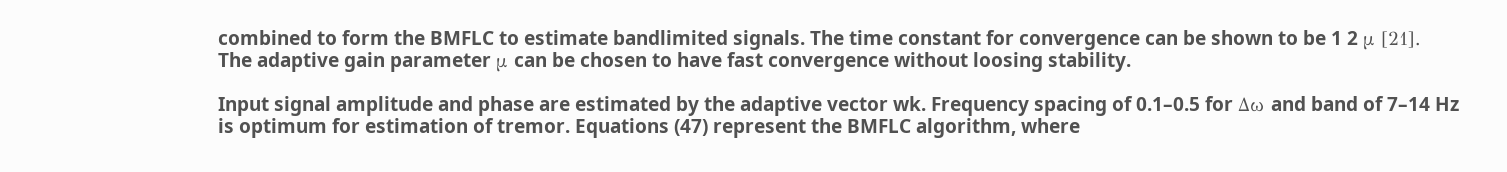combined to form the BMFLC to estimate bandlimited signals. The time constant for convergence can be shown to be 1 2 μ [21]. The adaptive gain parameter μ can be chosen to have fast convergence without loosing stability.

Input signal amplitude and phase are estimated by the adaptive vector wk. Frequency spacing of 0.1–0.5 for Δω and band of 7–14 Hz is optimum for estimation of tremor. Equations (47) represent the BMFLC algorithm, where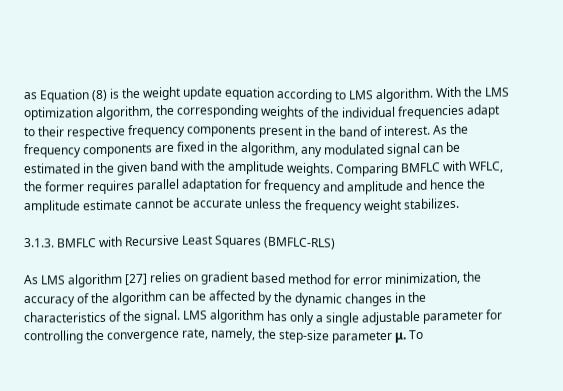as Equation (8) is the weight update equation according to LMS algorithm. With the LMS optimization algorithm, the corresponding weights of the individual frequencies adapt to their respective frequency components present in the band of interest. As the frequency components are fixed in the algorithm, any modulated signal can be estimated in the given band with the amplitude weights. Comparing BMFLC with WFLC, the former requires parallel adaptation for frequency and amplitude and hence the amplitude estimate cannot be accurate unless the frequency weight stabilizes.

3.1.3. BMFLC with Recursive Least Squares (BMFLC-RLS)

As LMS algorithm [27] relies on gradient based method for error minimization, the accuracy of the algorithm can be affected by the dynamic changes in the characteristics of the signal. LMS algorithm has only a single adjustable parameter for controlling the convergence rate, namely, the step-size parameter μ. To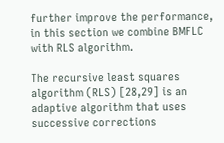further improve the performance, in this section we combine BMFLC with RLS algorithm.

The recursive least squares algorithm (RLS) [28,29] is an adaptive algorithm that uses successive corrections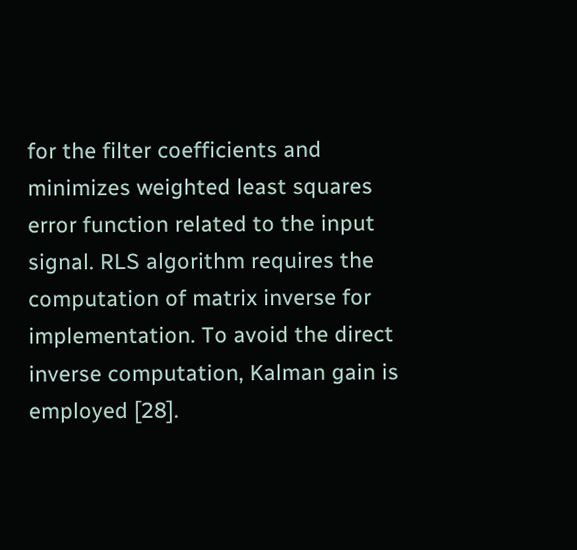for the filter coefficients and minimizes weighted least squares error function related to the input signal. RLS algorithm requires the computation of matrix inverse for implementation. To avoid the direct inverse computation, Kalman gain is employed [28].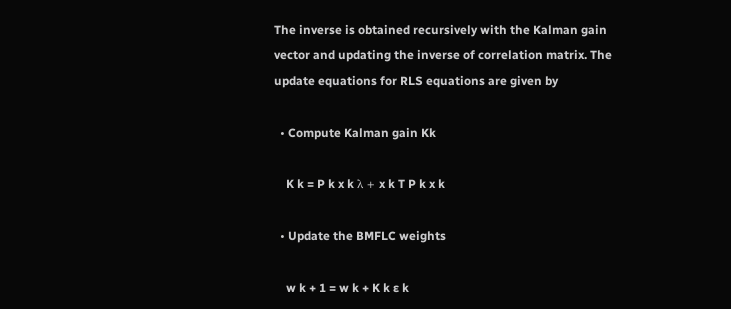The inverse is obtained recursively with the Kalman gain vector and updating the inverse of correlation matrix. The update equations for RLS equations are given by

  • Compute Kalman gain Kk

    K k = P k x k λ + x k T P k x k

  • Update the BMFLC weights

    w k + 1 = w k + K k ɛ k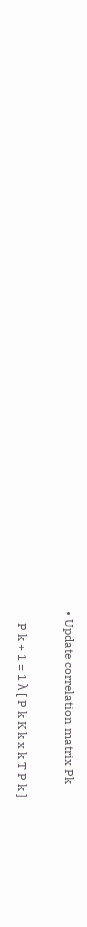• Update correlation matrix Pk

    P k + 1 = 1 λ [ P k K k x k T P k ]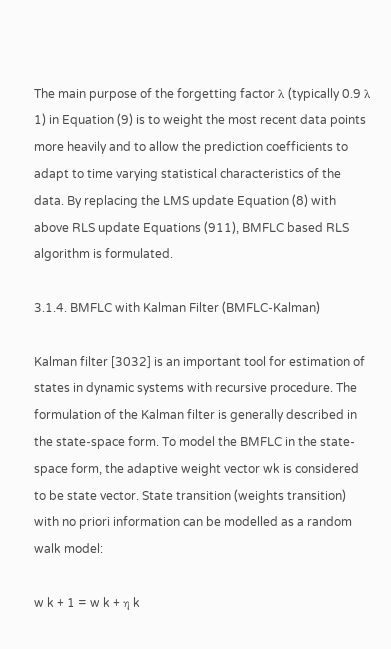The main purpose of the forgetting factor λ (typically 0.9 λ 1) in Equation (9) is to weight the most recent data points more heavily and to allow the prediction coefficients to adapt to time varying statistical characteristics of the data. By replacing the LMS update Equation (8) with above RLS update Equations (911), BMFLC based RLS algorithm is formulated.

3.1.4. BMFLC with Kalman Filter (BMFLC-Kalman)

Kalman filter [3032] is an important tool for estimation of states in dynamic systems with recursive procedure. The formulation of the Kalman filter is generally described in the state-space form. To model the BMFLC in the state-space form, the adaptive weight vector wk is considered to be state vector. State transition (weights transition) with no priori information can be modelled as a random walk model:

w k + 1 = w k + η k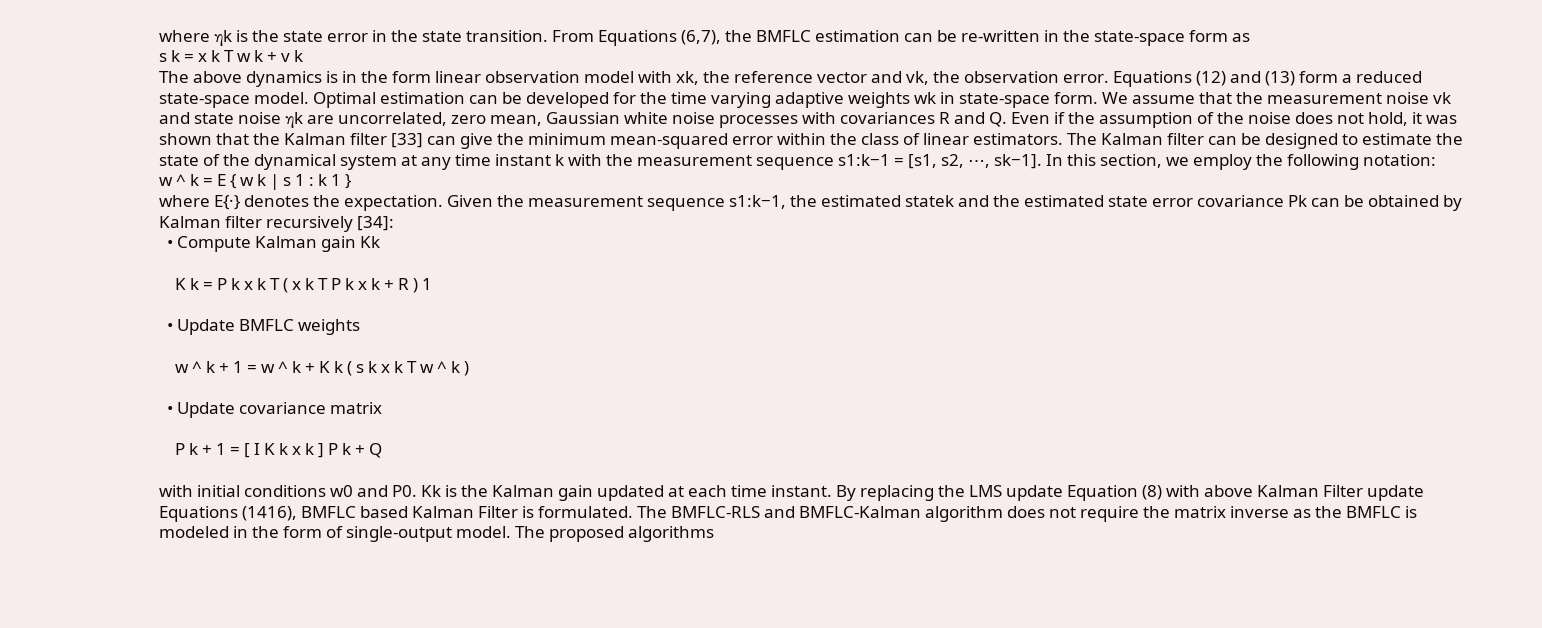where ηk is the state error in the state transition. From Equations (6,7), the BMFLC estimation can be re-written in the state-space form as
s k = x k T w k + v k
The above dynamics is in the form linear observation model with xk, the reference vector and vk, the observation error. Equations (12) and (13) form a reduced state-space model. Optimal estimation can be developed for the time varying adaptive weights wk in state-space form. We assume that the measurement noise vk and state noise ηk are uncorrelated, zero mean, Gaussian white noise processes with covariances R and Q. Even if the assumption of the noise does not hold, it was shown that the Kalman filter [33] can give the minimum mean-squared error within the class of linear estimators. The Kalman filter can be designed to estimate the state of the dynamical system at any time instant k with the measurement sequence s1:k−1 = [s1, s2, ⋯, sk−1]. In this section, we employ the following notation:
w ^ k = E { w k | s 1 : k 1 }
where E{·} denotes the expectation. Given the measurement sequence s1:k−1, the estimated statek and the estimated state error covariance Pk can be obtained by Kalman filter recursively [34]:
  • Compute Kalman gain Kk

    K k = P k x k T ( x k T P k x k + R ) 1

  • Update BMFLC weights

    w ^ k + 1 = w ^ k + K k ( s k x k T w ^ k )

  • Update covariance matrix

    P k + 1 = [ I K k x k ] P k + Q

with initial conditions w0 and P0. Kk is the Kalman gain updated at each time instant. By replacing the LMS update Equation (8) with above Kalman Filter update Equations (1416), BMFLC based Kalman Filter is formulated. The BMFLC-RLS and BMFLC-Kalman algorithm does not require the matrix inverse as the BMFLC is modeled in the form of single-output model. The proposed algorithms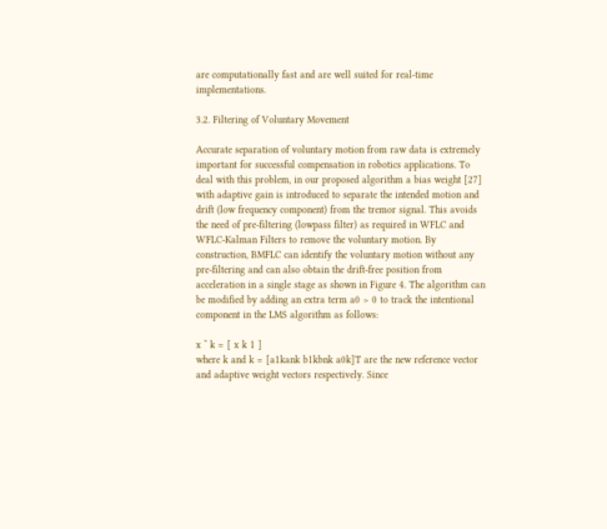are computationally fast and are well suited for real-time implementations.

3.2. Filtering of Voluntary Movement

Accurate separation of voluntary motion from raw data is extremely important for successful compensation in robotics applications. To deal with this problem, in our proposed algorithm a bias weight [27] with adaptive gain is introduced to separate the intended motion and drift (low frequency component) from the tremor signal. This avoids the need of pre-filtering (lowpass filter) as required in WFLC and WFLC-Kalman Filters to remove the voluntary motion. By construction, BMFLC can identify the voluntary motion without any pre-filtering and can also obtain the drift-free position from acceleration in a single stage as shown in Figure 4. The algorithm can be modified by adding an extra term a0 > 0 to track the intentional component in the LMS algorithm as follows:

x ˜ k = [ x k 1 ]
where k and k = [a1kank b1kbnk a0k]T are the new reference vector and adaptive weight vectors respectively. Since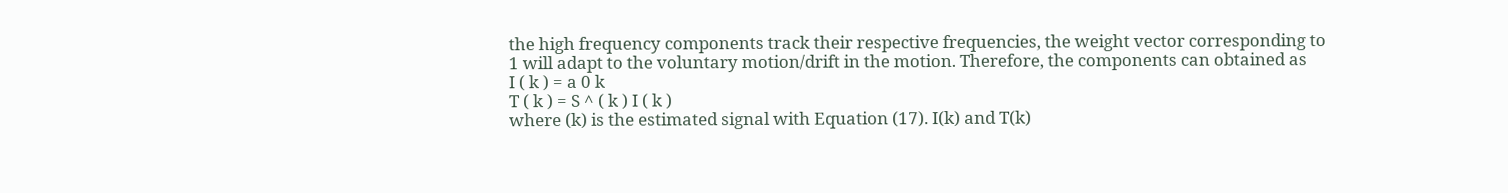the high frequency components track their respective frequencies, the weight vector corresponding to 1 will adapt to the voluntary motion/drift in the motion. Therefore, the components can obtained as
I ( k ) = a 0 k
T ( k ) = S ^ ( k ) I ( k )
where (k) is the estimated signal with Equation (17). I(k) and T(k)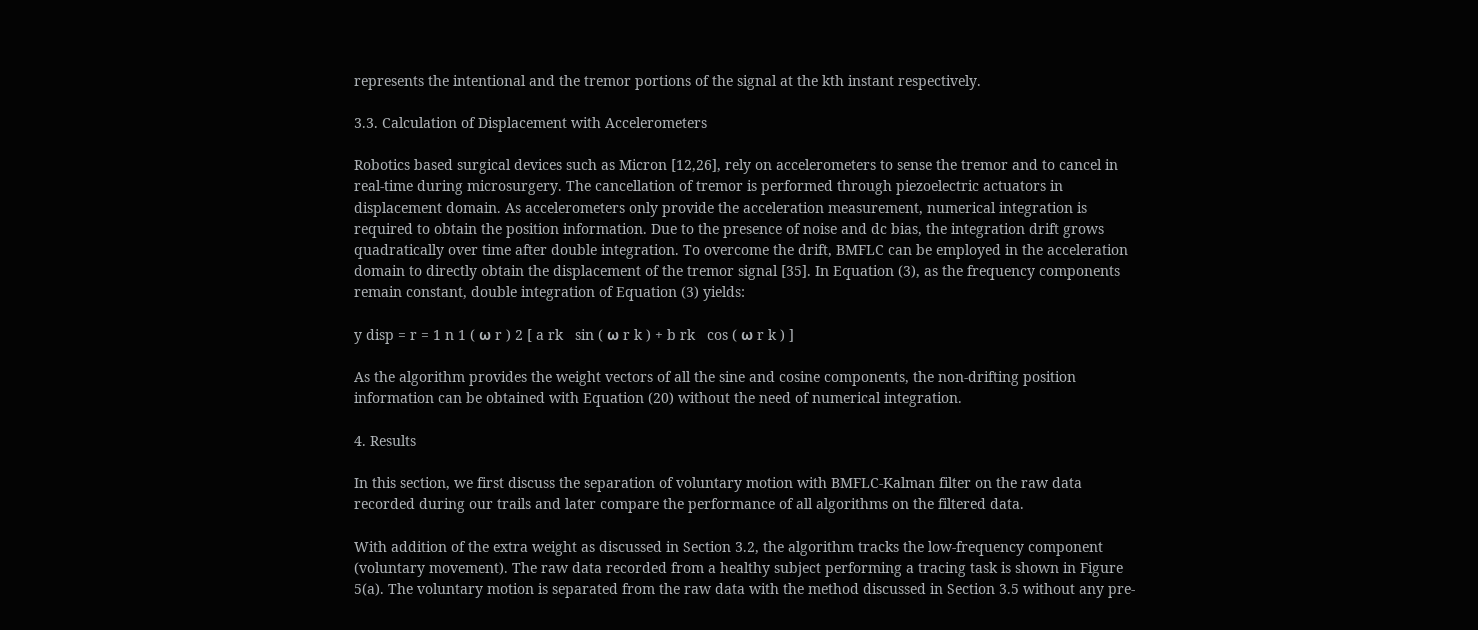represents the intentional and the tremor portions of the signal at the kth instant respectively.

3.3. Calculation of Displacement with Accelerometers

Robotics based surgical devices such as Micron [12,26], rely on accelerometers to sense the tremor and to cancel in real-time during microsurgery. The cancellation of tremor is performed through piezoelectric actuators in displacement domain. As accelerometers only provide the acceleration measurement, numerical integration is required to obtain the position information. Due to the presence of noise and dc bias, the integration drift grows quadratically over time after double integration. To overcome the drift, BMFLC can be employed in the acceleration domain to directly obtain the displacement of the tremor signal [35]. In Equation (3), as the frequency components remain constant, double integration of Equation (3) yields:

y disp = r = 1 n 1 ( ω r ) 2 [ a rk   sin ( ω r k ) + b rk   cos ( ω r k ) ]

As the algorithm provides the weight vectors of all the sine and cosine components, the non-drifting position information can be obtained with Equation (20) without the need of numerical integration.

4. Results

In this section, we first discuss the separation of voluntary motion with BMFLC-Kalman filter on the raw data recorded during our trails and later compare the performance of all algorithms on the filtered data.

With addition of the extra weight as discussed in Section 3.2, the algorithm tracks the low-frequency component (voluntary movement). The raw data recorded from a healthy subject performing a tracing task is shown in Figure 5(a). The voluntary motion is separated from the raw data with the method discussed in Section 3.5 without any pre-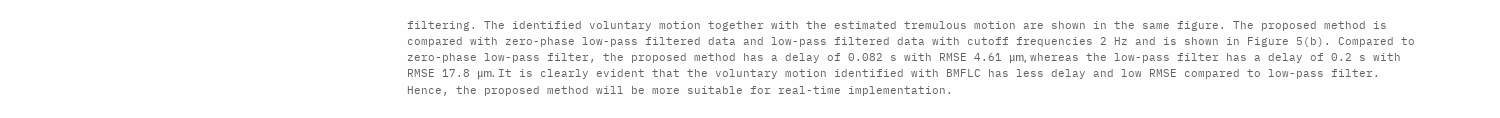filtering. The identified voluntary motion together with the estimated tremulous motion are shown in the same figure. The proposed method is compared with zero-phase low-pass filtered data and low-pass filtered data with cutoff frequencies 2 Hz and is shown in Figure 5(b). Compared to zero-phase low-pass filter, the proposed method has a delay of 0.082 s with RMSE 4.61 μm, whereas the low-pass filter has a delay of 0.2 s with RMSE 17.8 μm. It is clearly evident that the voluntary motion identified with BMFLC has less delay and low RMSE compared to low-pass filter. Hence, the proposed method will be more suitable for real-time implementation.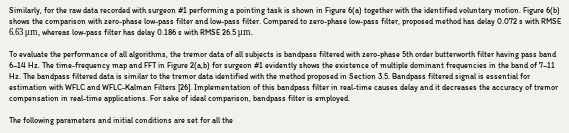Similarly, for the raw data recorded with surgeon #1 performing a pointing task is shown in Figure 6(a) together with the identified voluntary motion. Figure 6(b) shows the comparison with zero-phase low-pass filter and low-pass filter. Compared to zero-phase low-pass filter, proposed method has delay 0.072 s with RMSE 6.63 μm, whereas low-pass filter has delay 0.186 s with RMSE 26.5 μm.

To evaluate the performance of all algorithms, the tremor data of all subjects is bandpass filtered with zero-phase 5th order butterworth filter having pass band 6–14 Hz. The time-frequency map and FFT in Figure 2(a,b) for surgeon #1 evidently shows the existence of multiple dominant frequencies in the band of 7–11 Hz. The bandpass filtered data is similar to the tremor data identified with the method proposed in Section 3.5. Bandpass filtered signal is essential for estimation with WFLC and WFLC-Kalman Filters [26]. Implementation of this bandpass filter in real-time causes delay and it decreases the accuracy of tremor compensation in real-time applications. For sake of ideal comparison, bandpass filter is employed.

The following parameters and initial conditions are set for all the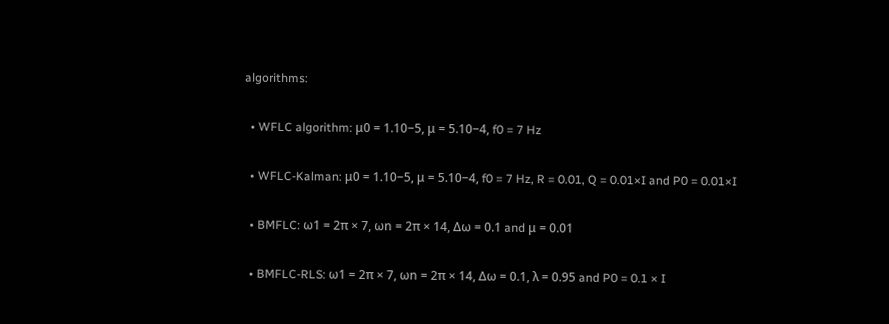algorithms:

  • WFLC algorithm: μ0 = 1.10−5, μ = 5.10−4, f0 = 7 Hz

  • WFLC-Kalman: μ0 = 1.10−5, μ = 5.10−4, f0 = 7 Hz, R = 0.01, Q = 0.01×I and P0 = 0.01×I

  • BMFLC: ω1 = 2π × 7, ωn = 2π × 14, Δω = 0.1 and μ = 0.01

  • BMFLC-RLS: ω1 = 2π × 7, ωn = 2π × 14, Δω = 0.1, λ = 0.95 and P0 = 0.1 × I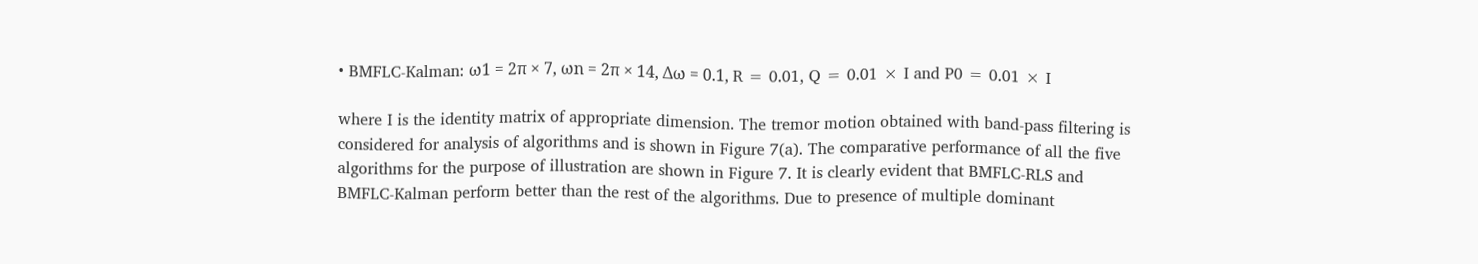• BMFLC-Kalman: ω1 = 2π × 7, ωn = 2π × 14, Δω = 0.1, R = 0.01, Q = 0.01 × I and P0 = 0.01 × I

where I is the identity matrix of appropriate dimension. The tremor motion obtained with band-pass filtering is considered for analysis of algorithms and is shown in Figure 7(a). The comparative performance of all the five algorithms for the purpose of illustration are shown in Figure 7. It is clearly evident that BMFLC-RLS and BMFLC-Kalman perform better than the rest of the algorithms. Due to presence of multiple dominant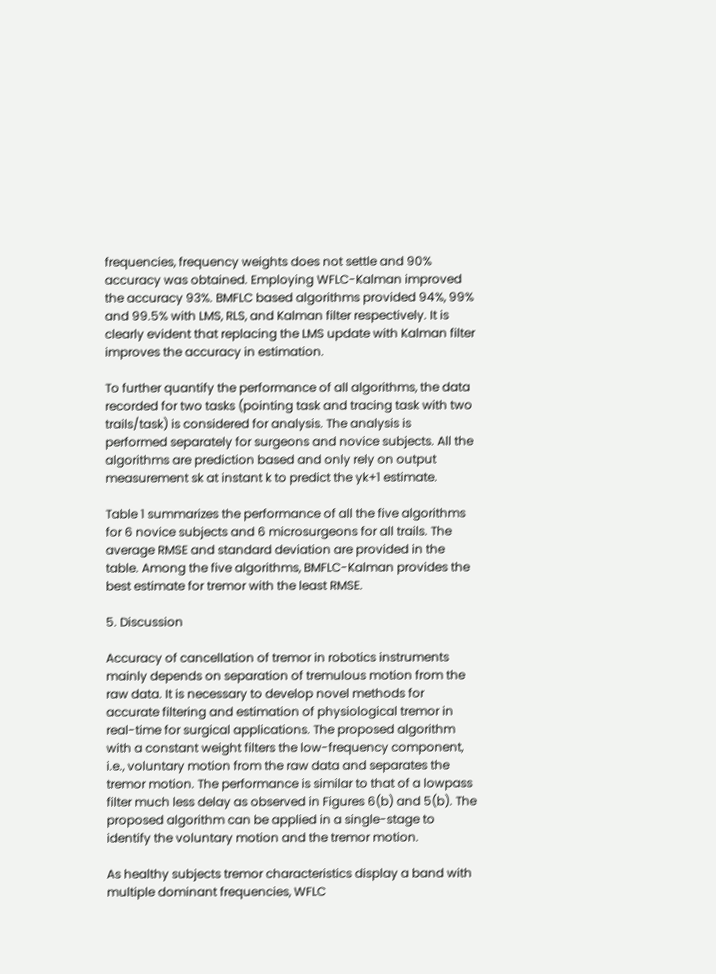frequencies, frequency weights does not settle and 90% accuracy was obtained. Employing WFLC-Kalman improved the accuracy 93%. BMFLC based algorithms provided 94%, 99% and 99.5% with LMS, RLS, and Kalman filter respectively. It is clearly evident that replacing the LMS update with Kalman filter improves the accuracy in estimation.

To further quantify the performance of all algorithms, the data recorded for two tasks (pointing task and tracing task with two trails/task) is considered for analysis. The analysis is performed separately for surgeons and novice subjects. All the algorithms are prediction based and only rely on output measurement sk at instant k to predict the yk+1 estimate.

Table 1 summarizes the performance of all the five algorithms for 6 novice subjects and 6 microsurgeons for all trails. The average RMSE and standard deviation are provided in the table. Among the five algorithms, BMFLC-Kalman provides the best estimate for tremor with the least RMSE.

5. Discussion

Accuracy of cancellation of tremor in robotics instruments mainly depends on separation of tremulous motion from the raw data. It is necessary to develop novel methods for accurate filtering and estimation of physiological tremor in real-time for surgical applications. The proposed algorithm with a constant weight filters the low-frequency component, i.e., voluntary motion from the raw data and separates the tremor motion. The performance is similar to that of a lowpass filter much less delay as observed in Figures 6(b) and 5(b). The proposed algorithm can be applied in a single-stage to identify the voluntary motion and the tremor motion.

As healthy subjects tremor characteristics display a band with multiple dominant frequencies, WFLC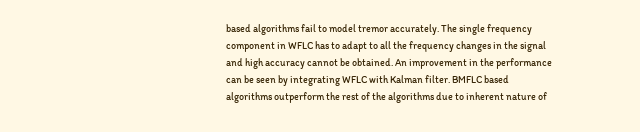based algorithms fail to model tremor accurately. The single frequency component in WFLC has to adapt to all the frequency changes in the signal and high accuracy cannot be obtained. An improvement in the performance can be seen by integrating WFLC with Kalman filter. BMFLC based algorithms outperform the rest of the algorithms due to inherent nature of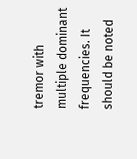tremor with multiple dominant frequencies. It should be noted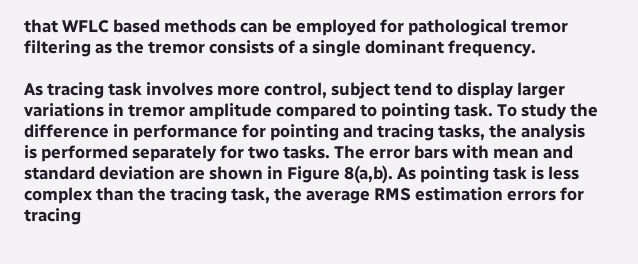that WFLC based methods can be employed for pathological tremor filtering as the tremor consists of a single dominant frequency.

As tracing task involves more control, subject tend to display larger variations in tremor amplitude compared to pointing task. To study the difference in performance for pointing and tracing tasks, the analysis is performed separately for two tasks. The error bars with mean and standard deviation are shown in Figure 8(a,b). As pointing task is less complex than the tracing task, the average RMS estimation errors for tracing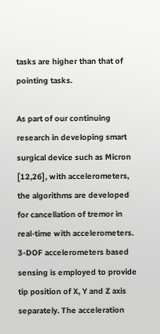tasks are higher than that of pointing tasks.

As part of our continuing research in developing smart surgical device such as Micron [12,26], with accelerometers, the algorithms are developed for cancellation of tremor in real-time with accelerometers. 3-DOF accelerometers based sensing is employed to provide tip position of X, Y and Z axis separately. The acceleration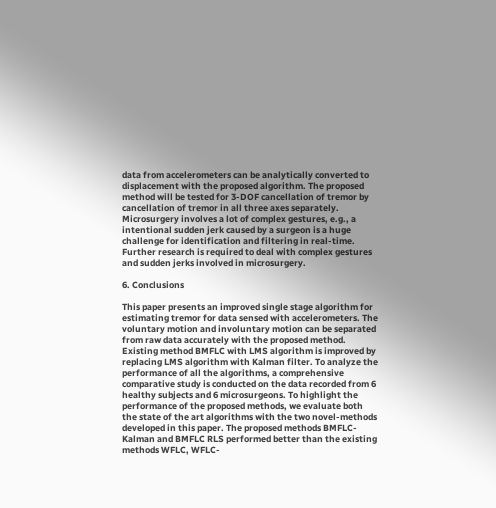data from accelerometers can be analytically converted to displacement with the proposed algorithm. The proposed method will be tested for 3-DOF cancellation of tremor by cancellation of tremor in all three axes separately. Microsurgery involves a lot of complex gestures, e.g., a intentional sudden jerk caused by a surgeon is a huge challenge for identification and filtering in real-time. Further research is required to deal with complex gestures and sudden jerks involved in microsurgery.

6. Conclusions

This paper presents an improved single stage algorithm for estimating tremor for data sensed with accelerometers. The voluntary motion and involuntary motion can be separated from raw data accurately with the proposed method. Existing method BMFLC with LMS algorithm is improved by replacing LMS algorithm with Kalman filter. To analyze the performance of all the algorithms, a comprehensive comparative study is conducted on the data recorded from 6 healthy subjects and 6 microsurgeons. To highlight the performance of the proposed methods, we evaluate both the state of the art algorithms with the two novel-methods developed in this paper. The proposed methods BMFLC-Kalman and BMFLC RLS performed better than the existing methods WFLC, WFLC-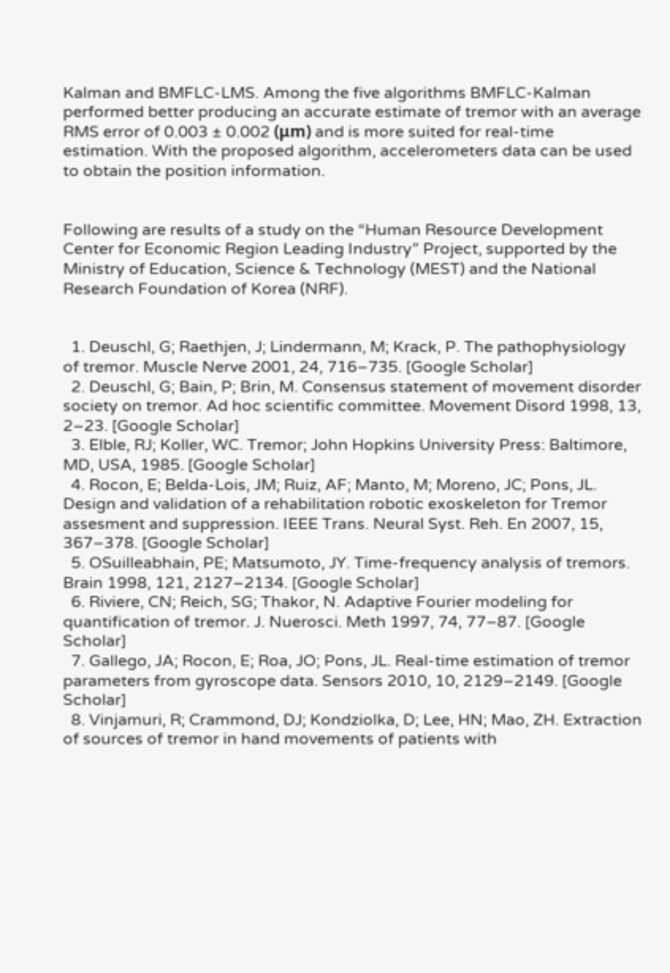Kalman and BMFLC-LMS. Among the five algorithms BMFLC-Kalman performed better producing an accurate estimate of tremor with an average RMS error of 0.003 ± 0.002 (μm) and is more suited for real-time estimation. With the proposed algorithm, accelerometers data can be used to obtain the position information.


Following are results of a study on the “Human Resource Development Center for Economic Region Leading Industry” Project, supported by the Ministry of Education, Science & Technology (MEST) and the National Research Foundation of Korea (NRF).


  1. Deuschl, G; Raethjen, J; Lindermann, M; Krack, P. The pathophysiology of tremor. Muscle Nerve 2001, 24, 716–735. [Google Scholar]
  2. Deuschl, G; Bain, P; Brin, M. Consensus statement of movement disorder society on tremor. Ad hoc scientific committee. Movement Disord 1998, 13, 2–23. [Google Scholar]
  3. Elble, RJ; Koller, WC. Tremor; John Hopkins University Press: Baltimore, MD, USA, 1985. [Google Scholar]
  4. Rocon, E; Belda-Lois, JM; Ruiz, AF; Manto, M; Moreno, JC; Pons, JL. Design and validation of a rehabilitation robotic exoskeleton for Tremor assesment and suppression. IEEE Trans. Neural Syst. Reh. En 2007, 15, 367–378. [Google Scholar]
  5. OSuilleabhain, PE; Matsumoto, JY. Time-frequency analysis of tremors. Brain 1998, 121, 2127–2134. [Google Scholar]
  6. Riviere, CN; Reich, SG; Thakor, N. Adaptive Fourier modeling for quantification of tremor. J. Nuerosci. Meth 1997, 74, 77–87. [Google Scholar]
  7. Gallego, JA; Rocon, E; Roa, JO; Pons, JL. Real-time estimation of tremor parameters from gyroscope data. Sensors 2010, 10, 2129–2149. [Google Scholar]
  8. Vinjamuri, R; Crammond, DJ; Kondziolka, D; Lee, HN; Mao, ZH. Extraction of sources of tremor in hand movements of patients with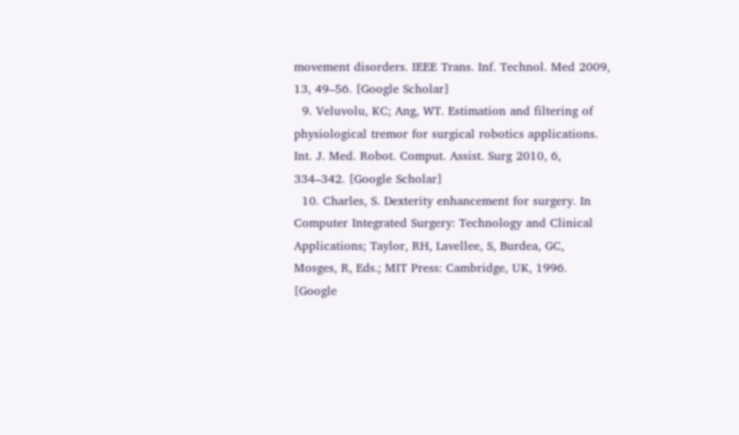movement disorders. IEEE Trans. Inf. Technol. Med 2009, 13, 49–56. [Google Scholar]
  9. Veluvolu, KC; Ang, WT. Estimation and filtering of physiological tremor for surgical robotics applications. Int. J. Med. Robot. Comput. Assist. Surg 2010, 6, 334–342. [Google Scholar]
  10. Charles, S. Dexterity enhancement for surgery. In Computer Integrated Surgery: Technology and Clinical Applications; Taylor, RH, Lavellee, S, Burdea, GC, Mosges, R, Eds.; MIT Press: Cambridge, UK, 1996. [Google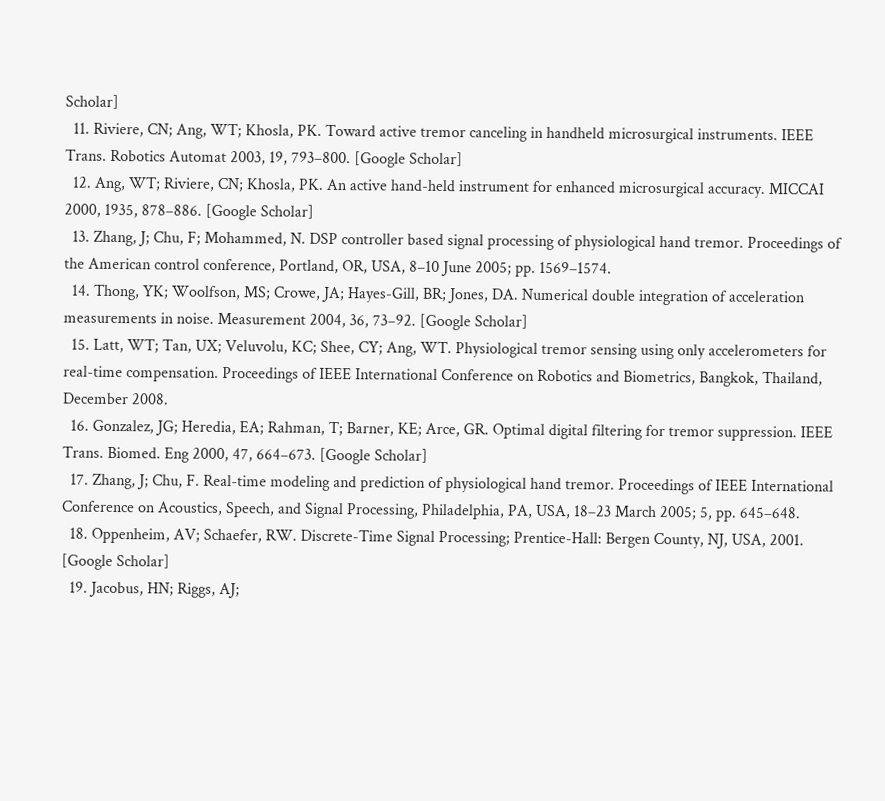Scholar]
  11. Riviere, CN; Ang, WT; Khosla, PK. Toward active tremor canceling in handheld microsurgical instruments. IEEE Trans. Robotics Automat 2003, 19, 793–800. [Google Scholar]
  12. Ang, WT; Riviere, CN; Khosla, PK. An active hand-held instrument for enhanced microsurgical accuracy. MICCAI 2000, 1935, 878–886. [Google Scholar]
  13. Zhang, J; Chu, F; Mohammed, N. DSP controller based signal processing of physiological hand tremor. Proceedings of the American control conference, Portland, OR, USA, 8–10 June 2005; pp. 1569–1574.
  14. Thong, YK; Woolfson, MS; Crowe, JA; Hayes-Gill, BR; Jones, DA. Numerical double integration of acceleration measurements in noise. Measurement 2004, 36, 73–92. [Google Scholar]
  15. Latt, WT; Tan, UX; Veluvolu, KC; Shee, CY; Ang, WT. Physiological tremor sensing using only accelerometers for real-time compensation. Proceedings of IEEE International Conference on Robotics and Biometrics, Bangkok, Thailand, December 2008.
  16. Gonzalez, JG; Heredia, EA; Rahman, T; Barner, KE; Arce, GR. Optimal digital filtering for tremor suppression. IEEE Trans. Biomed. Eng 2000, 47, 664–673. [Google Scholar]
  17. Zhang, J; Chu, F. Real-time modeling and prediction of physiological hand tremor. Proceedings of IEEE International Conference on Acoustics, Speech, and Signal Processing, Philadelphia, PA, USA, 18–23 March 2005; 5, pp. 645–648.
  18. Oppenheim, AV; Schaefer, RW. Discrete-Time Signal Processing; Prentice-Hall: Bergen County, NJ, USA, 2001. [Google Scholar]
  19. Jacobus, HN; Riggs, AJ;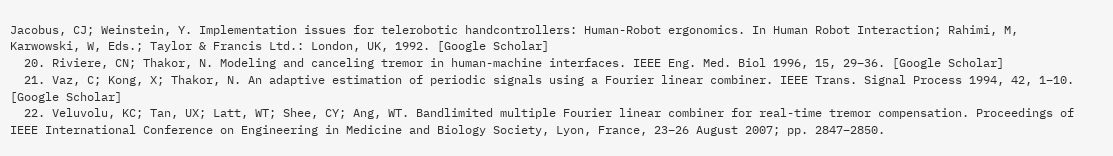Jacobus, CJ; Weinstein, Y. Implementation issues for telerobotic handcontrollers: Human-Robot ergonomics. In Human Robot Interaction; Rahimi, M, Karwowski, W, Eds.; Taylor & Francis Ltd.: London, UK, 1992. [Google Scholar]
  20. Riviere, CN; Thakor, N. Modeling and canceling tremor in human-machine interfaces. IEEE Eng. Med. Biol 1996, 15, 29–36. [Google Scholar]
  21. Vaz, C; Kong, X; Thakor, N. An adaptive estimation of periodic signals using a Fourier linear combiner. IEEE Trans. Signal Process 1994, 42, 1–10. [Google Scholar]
  22. Veluvolu, KC; Tan, UX; Latt, WT; Shee, CY; Ang, WT. Bandlimited multiple Fourier linear combiner for real-time tremor compensation. Proceedings of IEEE International Conference on Engineering in Medicine and Biology Society, Lyon, France, 23–26 August 2007; pp. 2847–2850.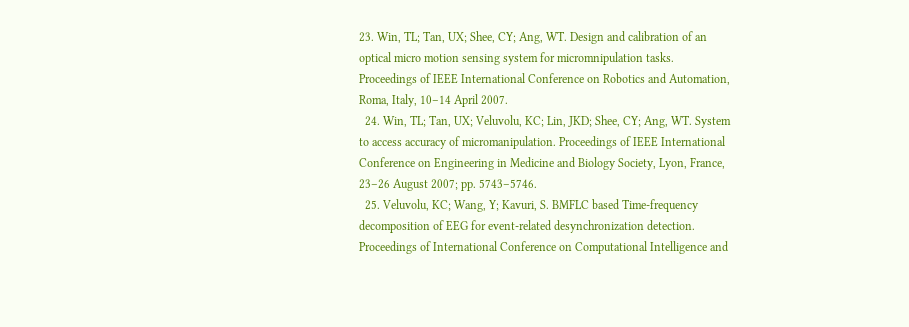23. Win, TL; Tan, UX; Shee, CY; Ang, WT. Design and calibration of an optical micro motion sensing system for micromnipulation tasks. Proceedings of IEEE International Conference on Robotics and Automation, Roma, Italy, 10–14 April 2007.
  24. Win, TL; Tan, UX; Veluvolu, KC; Lin, JKD; Shee, CY; Ang, WT. System to access accuracy of micromanipulation. Proceedings of IEEE International Conference on Engineering in Medicine and Biology Society, Lyon, France, 23–26 August 2007; pp. 5743–5746.
  25. Veluvolu, KC; Wang, Y; Kavuri, S. BMFLC based Time-frequency decomposition of EEG for event-related desynchronization detection. Proceedings of International Conference on Computational Intelligence and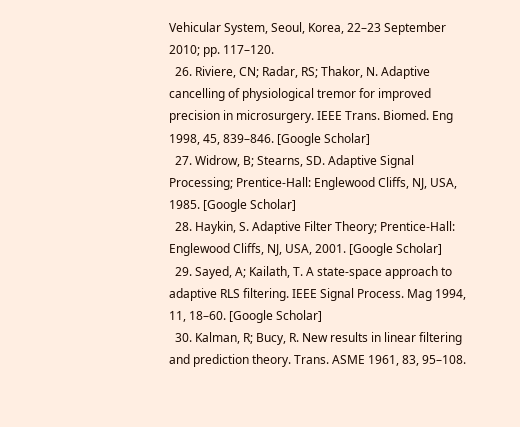Vehicular System, Seoul, Korea, 22–23 September 2010; pp. 117–120.
  26. Riviere, CN; Radar, RS; Thakor, N. Adaptive cancelling of physiological tremor for improved precision in microsurgery. IEEE Trans. Biomed. Eng 1998, 45, 839–846. [Google Scholar]
  27. Widrow, B; Stearns, SD. Adaptive Signal Processing; Prentice-Hall: Englewood Cliffs, NJ, USA, 1985. [Google Scholar]
  28. Haykin, S. Adaptive Filter Theory; Prentice-Hall: Englewood Cliffs, NJ, USA, 2001. [Google Scholar]
  29. Sayed, A; Kailath, T. A state-space approach to adaptive RLS filtering. IEEE Signal Process. Mag 1994, 11, 18–60. [Google Scholar]
  30. Kalman, R; Bucy, R. New results in linear filtering and prediction theory. Trans. ASME 1961, 83, 95–108.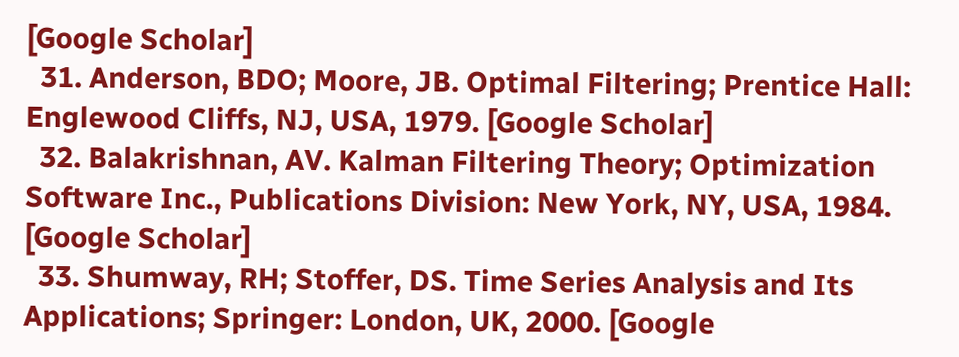[Google Scholar]
  31. Anderson, BDO; Moore, JB. Optimal Filtering; Prentice Hall: Englewood Cliffs, NJ, USA, 1979. [Google Scholar]
  32. Balakrishnan, AV. Kalman Filtering Theory; Optimization Software Inc., Publications Division: New York, NY, USA, 1984. [Google Scholar]
  33. Shumway, RH; Stoffer, DS. Time Series Analysis and Its Applications; Springer: London, UK, 2000. [Google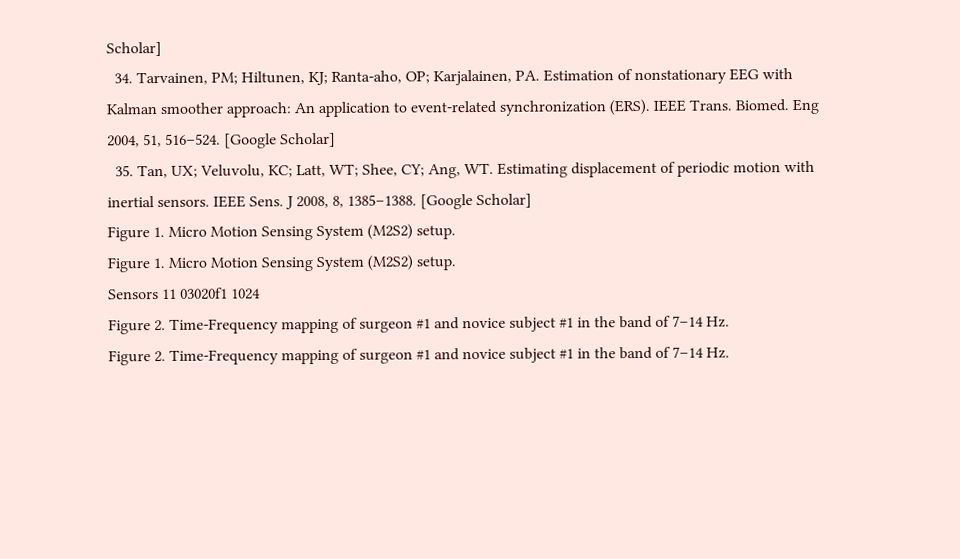Scholar]
  34. Tarvainen, PM; Hiltunen, KJ; Ranta-aho, OP; Karjalainen, PA. Estimation of nonstationary EEG with Kalman smoother approach: An application to event-related synchronization (ERS). IEEE Trans. Biomed. Eng 2004, 51, 516–524. [Google Scholar]
  35. Tan, UX; Veluvolu, KC; Latt, WT; Shee, CY; Ang, WT. Estimating displacement of periodic motion with inertial sensors. IEEE Sens. J 2008, 8, 1385–1388. [Google Scholar]
Figure 1. Micro Motion Sensing System (M2S2) setup.
Figure 1. Micro Motion Sensing System (M2S2) setup.
Sensors 11 03020f1 1024
Figure 2. Time-Frequency mapping of surgeon #1 and novice subject #1 in the band of 7–14 Hz.
Figure 2. Time-Frequency mapping of surgeon #1 and novice subject #1 in the band of 7–14 Hz.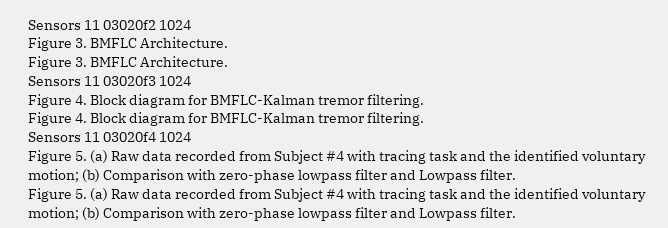Sensors 11 03020f2 1024
Figure 3. BMFLC Architecture.
Figure 3. BMFLC Architecture.
Sensors 11 03020f3 1024
Figure 4. Block diagram for BMFLC-Kalman tremor filtering.
Figure 4. Block diagram for BMFLC-Kalman tremor filtering.
Sensors 11 03020f4 1024
Figure 5. (a) Raw data recorded from Subject #4 with tracing task and the identified voluntary motion; (b) Comparison with zero-phase lowpass filter and Lowpass filter.
Figure 5. (a) Raw data recorded from Subject #4 with tracing task and the identified voluntary motion; (b) Comparison with zero-phase lowpass filter and Lowpass filter.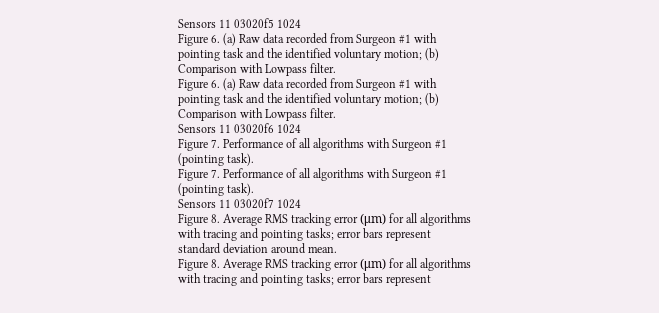Sensors 11 03020f5 1024
Figure 6. (a) Raw data recorded from Surgeon #1 with pointing task and the identified voluntary motion; (b) Comparison with Lowpass filter.
Figure 6. (a) Raw data recorded from Surgeon #1 with pointing task and the identified voluntary motion; (b) Comparison with Lowpass filter.
Sensors 11 03020f6 1024
Figure 7. Performance of all algorithms with Surgeon #1 (pointing task).
Figure 7. Performance of all algorithms with Surgeon #1 (pointing task).
Sensors 11 03020f7 1024
Figure 8. Average RMS tracking error (μm) for all algorithms with tracing and pointing tasks; error bars represent standard deviation around mean.
Figure 8. Average RMS tracking error (μm) for all algorithms with tracing and pointing tasks; error bars represent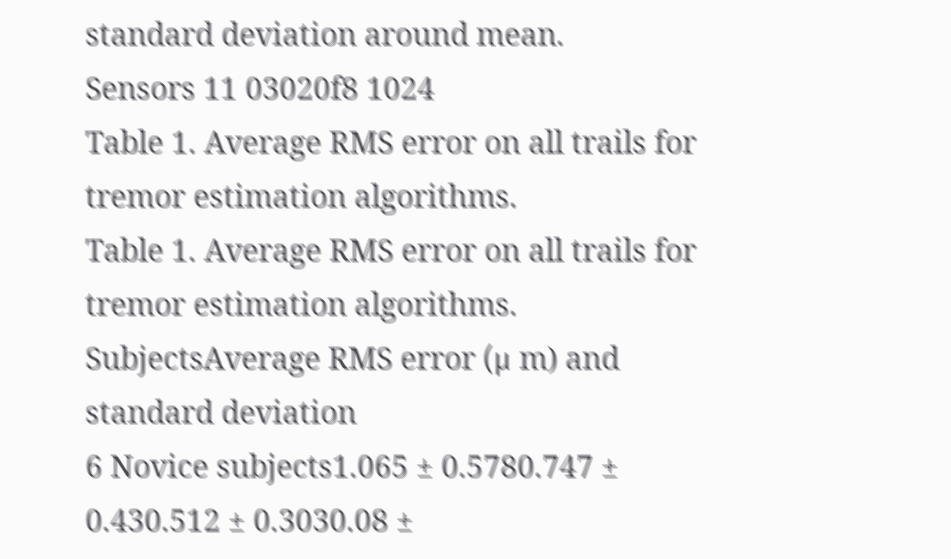standard deviation around mean.
Sensors 11 03020f8 1024
Table 1. Average RMS error on all trails for tremor estimation algorithms.
Table 1. Average RMS error on all trails for tremor estimation algorithms.
SubjectsAverage RMS error (μ m) and standard deviation
6 Novice subjects1.065 ± 0.5780.747 ± 0.430.512 ± 0.3030.08 ±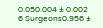0.050.004 ± 0.002
6 Surgeons0.956 ±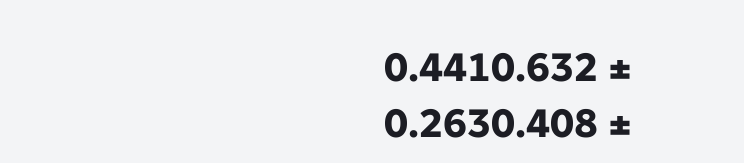0.4410.632 ± 0.2630.408 ±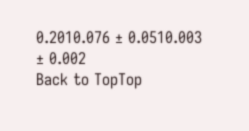0.2010.076 ± 0.0510.003 ± 0.002
Back to TopTop